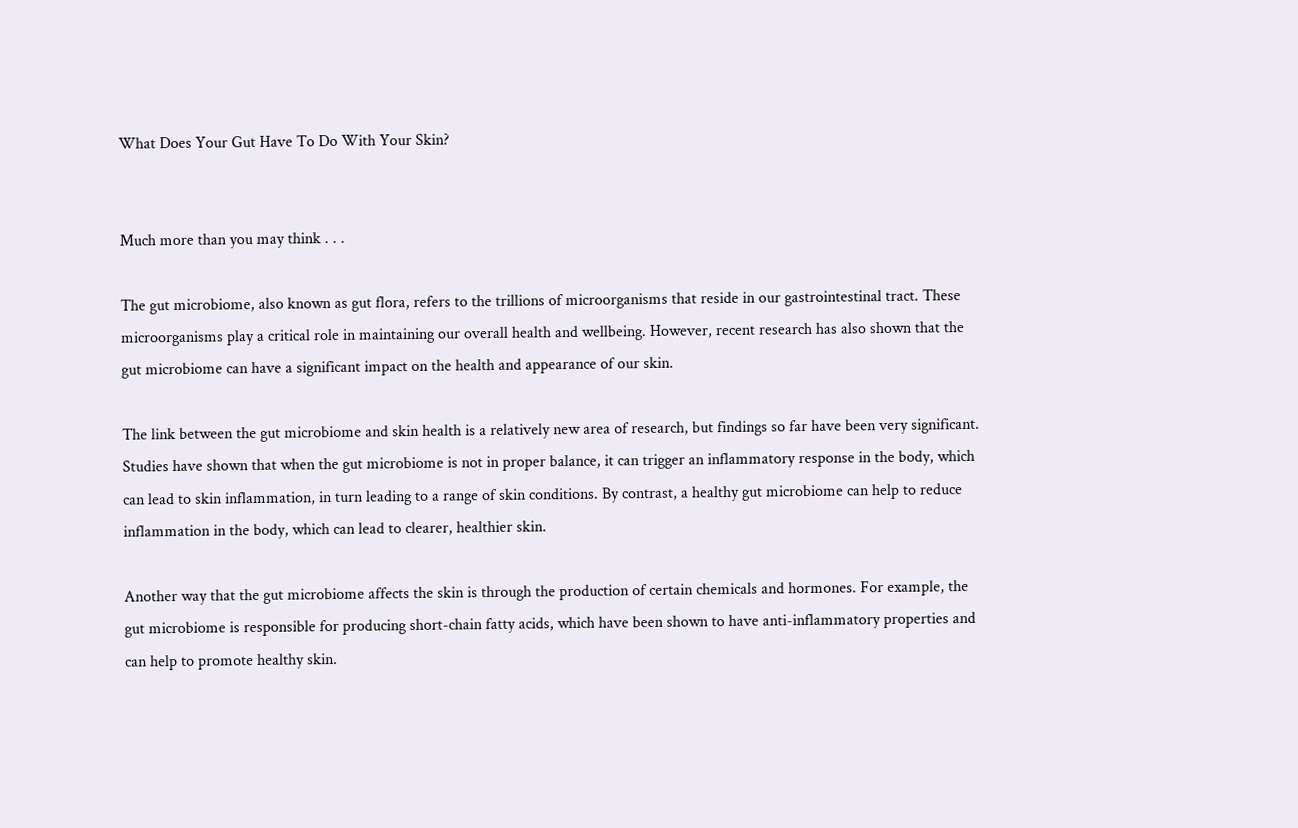What Does Your Gut Have To Do With Your Skin?


Much more than you may think . . .

The gut microbiome, also known as gut flora, refers to the trillions of microorganisms that reside in our gastrointestinal tract. These microorganisms play a critical role in maintaining our overall health and wellbeing. However, recent research has also shown that the gut microbiome can have a significant impact on the health and appearance of our skin.

The link between the gut microbiome and skin health is a relatively new area of research, but findings so far have been very significant. Studies have shown that when the gut microbiome is not in proper balance, it can trigger an inflammatory response in the body, which can lead to skin inflammation, in turn leading to a range of skin conditions. By contrast, a healthy gut microbiome can help to reduce inflammation in the body, which can lead to clearer, healthier skin.

Another way that the gut microbiome affects the skin is through the production of certain chemicals and hormones. For example, the gut microbiome is responsible for producing short-chain fatty acids, which have been shown to have anti-inflammatory properties and can help to promote healthy skin.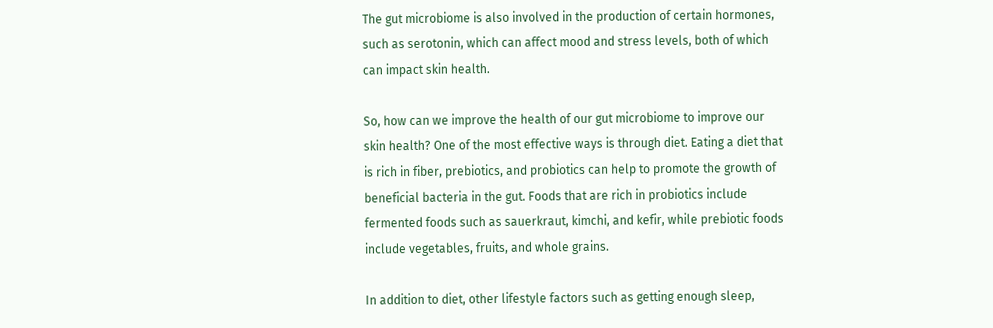The gut microbiome is also involved in the production of certain hormones, such as serotonin, which can affect mood and stress levels, both of which can impact skin health.

So, how can we improve the health of our gut microbiome to improve our skin health? One of the most effective ways is through diet. Eating a diet that is rich in fiber, prebiotics, and probiotics can help to promote the growth of beneficial bacteria in the gut. Foods that are rich in probiotics include fermented foods such as sauerkraut, kimchi, and kefir, while prebiotic foods include vegetables, fruits, and whole grains.

In addition to diet, other lifestyle factors such as getting enough sleep,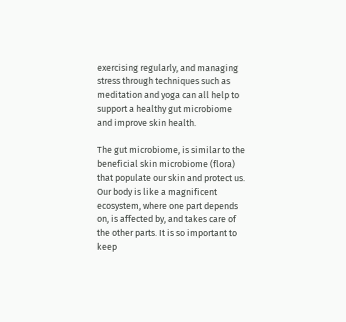exercising regularly, and managing stress through techniques such as meditation and yoga can all help to support a healthy gut microbiome and improve skin health.

The gut microbiome, is similar to the beneficial skin microbiome (flora) that populate our skin and protect us. Our body is like a magnificent ecosystem, where one part depends on, is affected by, and takes care of the other parts. It is so important to keep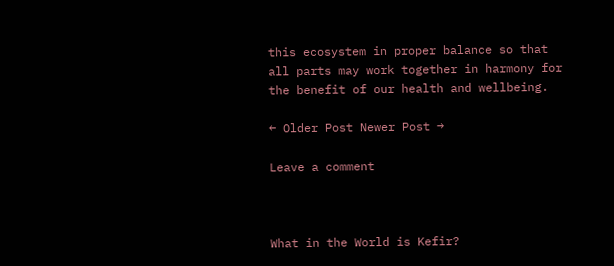this ecosystem in proper balance so that all parts may work together in harmony for the benefit of our health and wellbeing.

← Older Post Newer Post →

Leave a comment



What in the World is Kefir?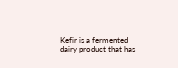Kefir is a fermented dairy product that has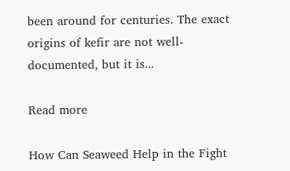been around for centuries. The exact origins of kefir are not well-documented, but it is...

Read more

How Can Seaweed Help in the Fight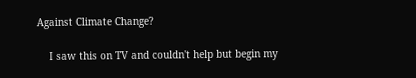Against Climate Change?

    I saw this on TV and couldn't help but begin my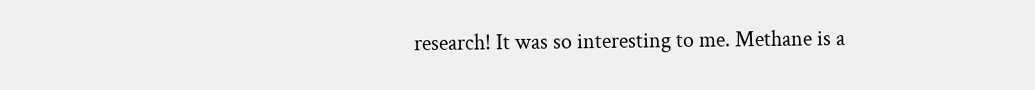research! It was so interesting to me. Methane is a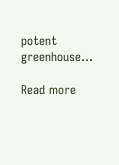potent greenhouse...

Read more